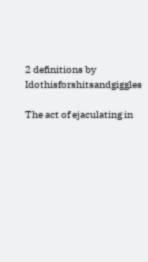2 definitions by Idothisforshitsandgiggles

The act of ejaculating in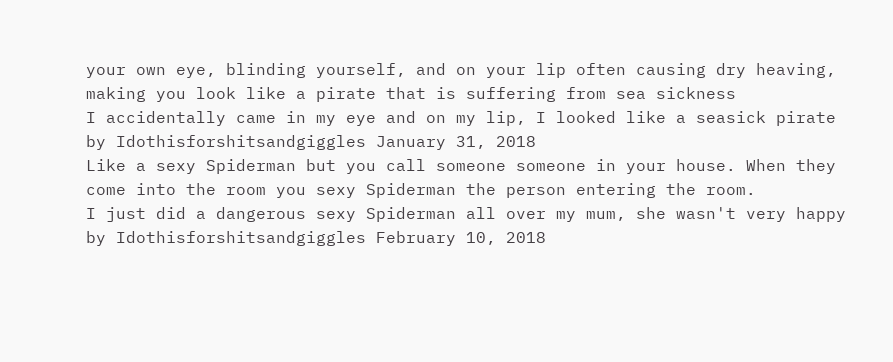your own eye, blinding yourself, and on your lip often causing dry heaving, making you look like a pirate that is suffering from sea sickness
I accidentally came in my eye and on my lip, I looked like a seasick pirate
by Idothisforshitsandgiggles January 31, 2018
Like a sexy Spiderman but you call someone someone in your house. When they come into the room you sexy Spiderman the person entering the room.
I just did a dangerous sexy Spiderman all over my mum, she wasn't very happy
by Idothisforshitsandgiggles February 10, 2018